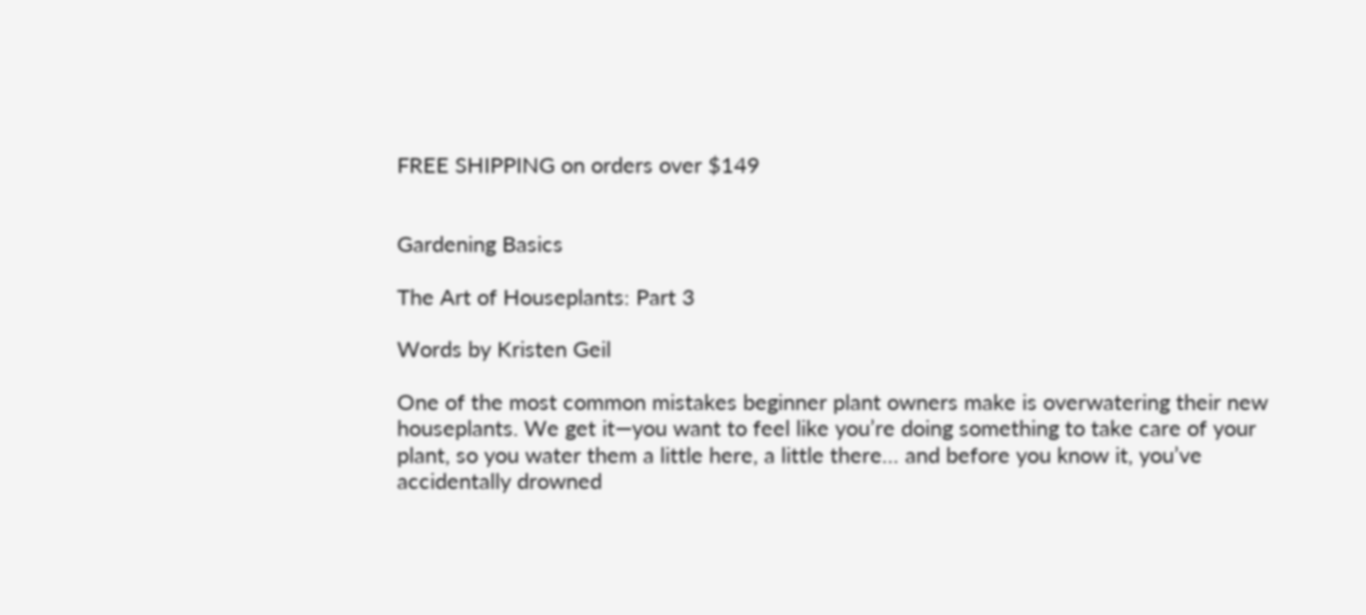FREE SHIPPING on orders over $149


Gardening Basics

The Art of Houseplants: Part 3

Words by Kristen Geil

One of the most common mistakes beginner plant owners make is overwatering their new houseplants. We get it—you want to feel like you’re doing something to take care of your plant, so you water them a little here, a little there… and before you know it, you’ve accidentally drowned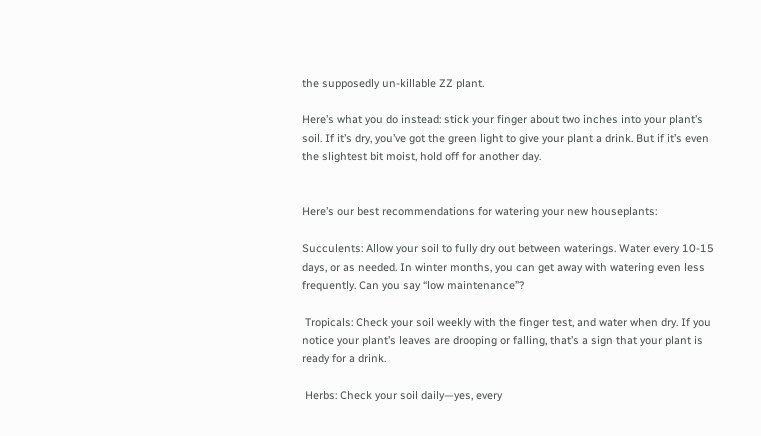the supposedly un-killable ZZ plant.

Here’s what you do instead: stick your finger about two inches into your plant’s soil. If it’s dry, you’ve got the green light to give your plant a drink. But if it’s even the slightest bit moist, hold off for another day.


Here’s our best recommendations for watering your new houseplants:

Succulents: Allow your soil to fully dry out between waterings. Water every 10-15 days, or as needed. In winter months, you can get away with watering even less frequently. Can you say “low maintenance”?

 Tropicals: Check your soil weekly with the finger test, and water when dry. If you notice your plant’s leaves are drooping or falling, that’s a sign that your plant is ready for a drink.

 Herbs: Check your soil daily—yes, every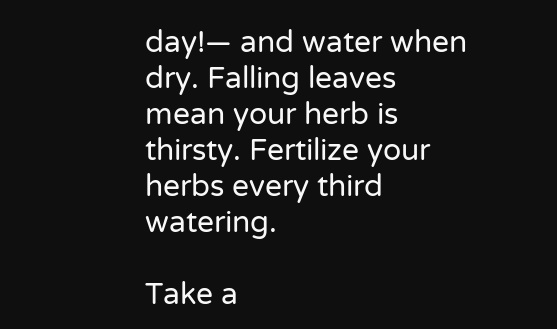day!— and water when dry. Falling leaves mean your herb is thirsty. Fertilize your herbs every third watering.

Take a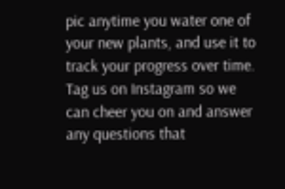pic anytime you water one of your new plants, and use it to track your progress over time. Tag us on Instagram so we can cheer you on and answer any questions that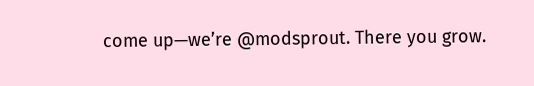come up—we’re @modsprout. There you grow.